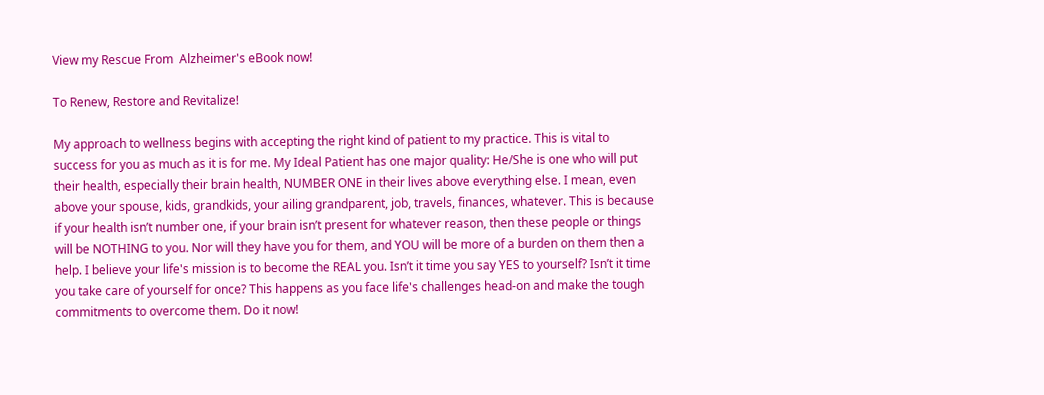View my Rescue From  Alzheimer's eBook now!

To Renew, Restore and Revitalize!

My approach to wellness begins with accepting the right kind of patient to my practice. This is vital to success for you as much as it is for me. My Ideal Patient has one major quality: He/She is one who will put their health, especially their brain health, NUMBER ONE in their lives above everything else. I mean, even above your spouse, kids, grandkids, your ailing grandparent, job, travels, finances, whatever. This is because if your health isn’t number one, if your brain isn’t present for whatever reason, then these people or things will be NOTHING to you. Nor will they have you for them, and YOU will be more of a burden on them then a help. I believe your life's mission is to become the REAL you. Isn’t it time you say YES to yourself? Isn’t it time you take care of yourself for once? This happens as you face life's challenges head-on and make the tough commitments to overcome them. Do it now!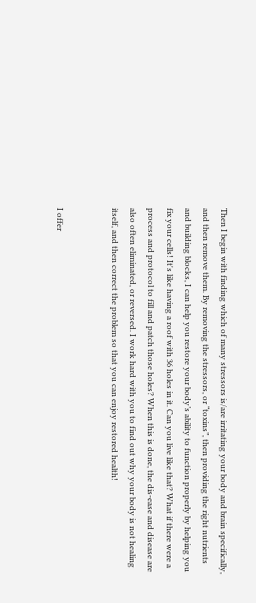Then I begin with finding which of many stressors is/are irritating your body and brain specifically, and then remove them. By removing the stressors, or “toxins”, then providing the right nutrients and building blocks, I can help you restore your body’s ability to function properly by helping you fix your cells! It's like having a roof with 36 holes in it. Can you live like that? What if there were a process and protocol to fill and patch those holes? When this is done, the dis-ease and disease are also often eliminated, or reversed. I work hard with you to find out why your body is not healing itself, and then correct the problem so that you can enjoy restored health!


I offer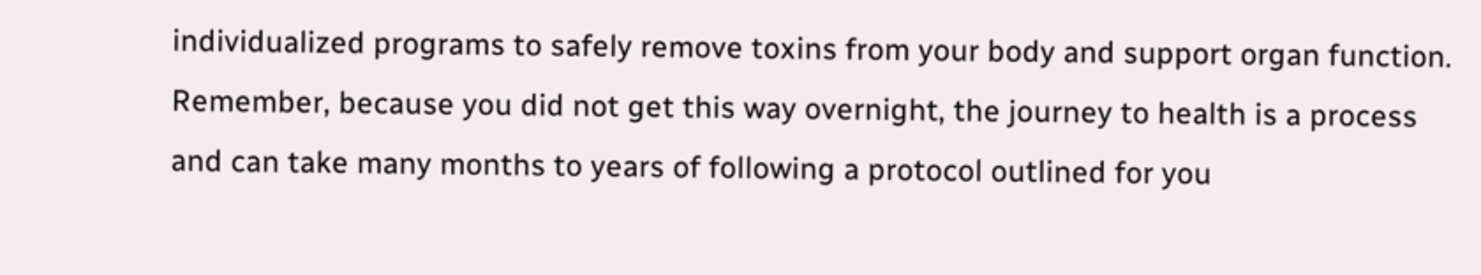individualized programs to safely remove toxins from your body and support organ function. Remember, because you did not get this way overnight, the journey to health is a process and can take many months to years of following a protocol outlined for you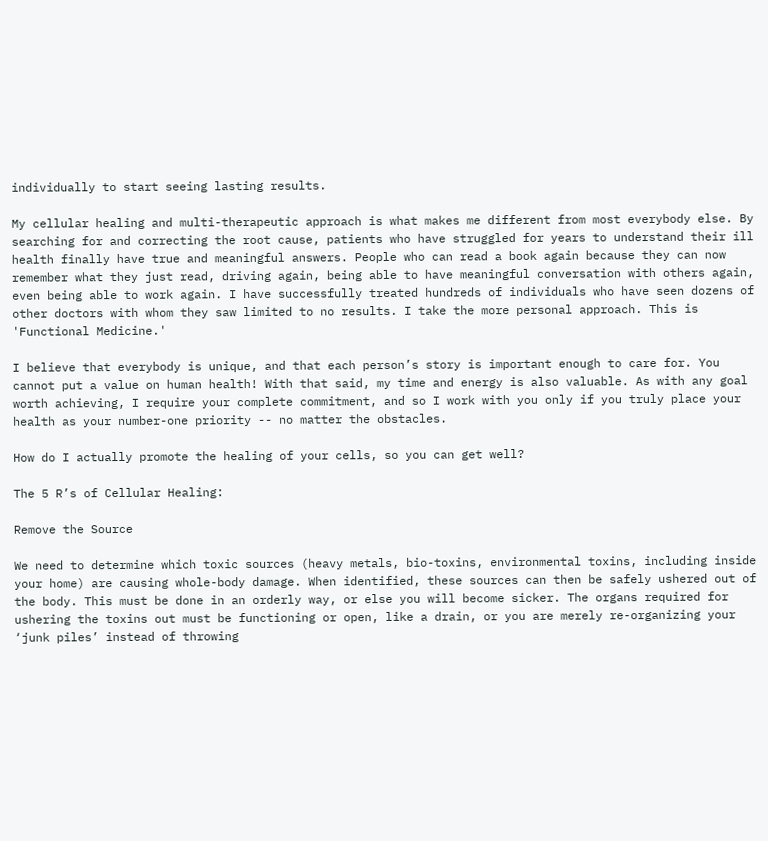individually to start seeing lasting results.

My cellular healing and multi-therapeutic approach is what makes me different from most everybody else. By searching for and correcting the root cause, patients who have struggled for years to understand their ill health finally have true and meaningful answers. People who can read a book again because they can now remember what they just read, driving again, being able to have meaningful conversation with others again, even being able to work again. I have successfully treated hundreds of individuals who have seen dozens of other doctors with whom they saw limited to no results. I take the more personal approach. This is 'Functional Medicine.'

I believe that everybody is unique, and that each person’s story is important enough to care for. You cannot put a value on human health! With that said, my time and energy is also valuable. As with any goal worth achieving, I require your complete commitment, and so I work with you only if you truly place your health as your number-one priority -- no matter the obstacles.

How do I actually promote the healing of your cells, so you can get well?

The 5 R’s of Cellular Healing:

Remove the Source

We need to determine which toxic sources (heavy metals, bio-toxins, environmental toxins, including inside your home) are causing whole-body damage. When identified, these sources can then be safely ushered out of the body. This must be done in an orderly way, or else you will become sicker. The organs required for ushering the toxins out must be functioning or open, like a drain, or you are merely re-organizing your ‘junk piles’ instead of throwing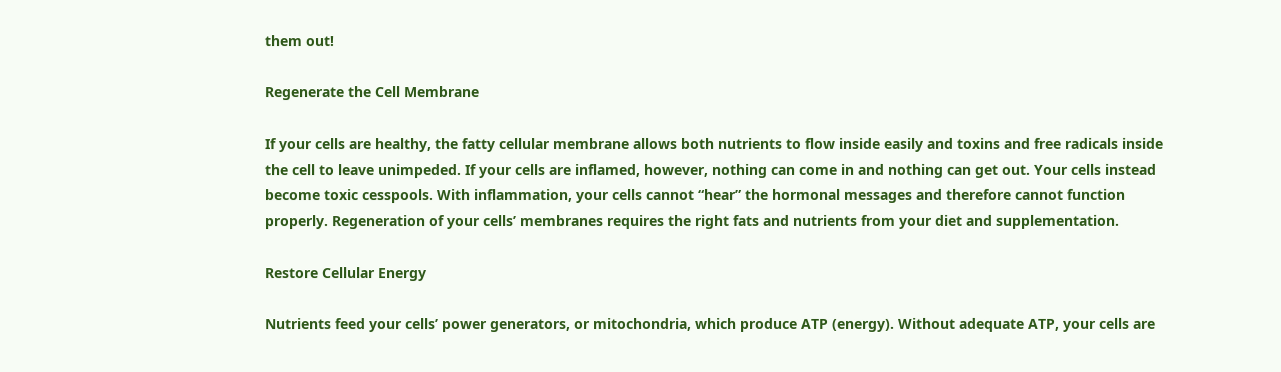them out!

Regenerate the Cell Membrane

If your cells are healthy, the fatty cellular membrane allows both nutrients to flow inside easily and toxins and free radicals inside the cell to leave unimpeded. If your cells are inflamed, however, nothing can come in and nothing can get out. Your cells instead become toxic cesspools. With inflammation, your cells cannot “hear” the hormonal messages and therefore cannot function properly. Regeneration of your cells’ membranes requires the right fats and nutrients from your diet and supplementation.

Restore Cellular Energy

Nutrients feed your cells’ power generators, or mitochondria, which produce ATP (energy). Without adequate ATP, your cells are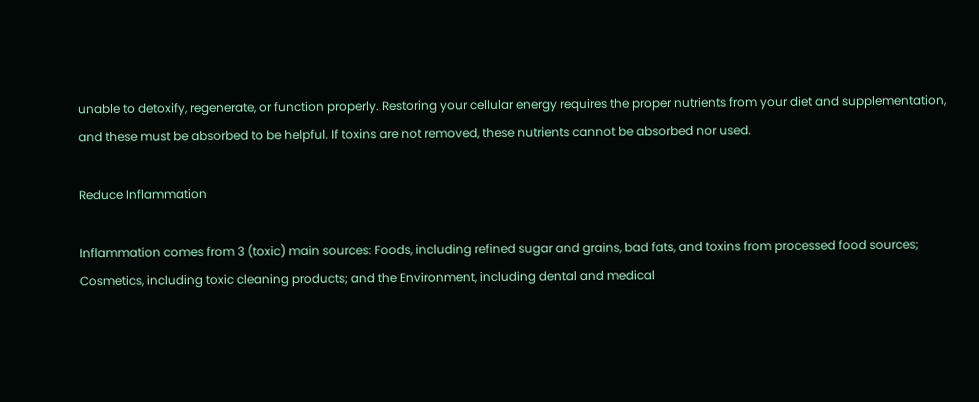unable to detoxify, regenerate, or function properly. Restoring your cellular energy requires the proper nutrients from your diet and supplementation, and these must be absorbed to be helpful. If toxins are not removed, these nutrients cannot be absorbed nor used.

Reduce Inflammation

Inflammation comes from 3 (toxic) main sources: Foods, including refined sugar and grains, bad fats, and toxins from processed food sources; Cosmetics, including toxic cleaning products; and the Environment, including dental and medical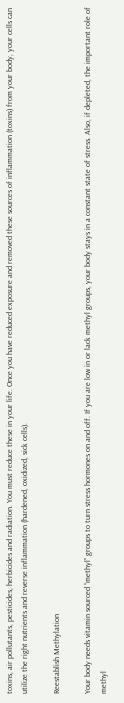toxins, air pollutants, pesticides, herbicides and radiation. You must reduce these in your life. Once you have reduced exposure and removed these sources of inflammation (toxins) from your body, your cells can utilize the right nutrients and reverse inflammation (hardened, oxidized, sick cells).

Reestablish Methylation

Your body needs vitamin sourced “methyl” groups to turn stress hormones on and off. If you are low in or lack methyl groups, your body stays in a constant state of stress. Also, if depleted, the important role of methyl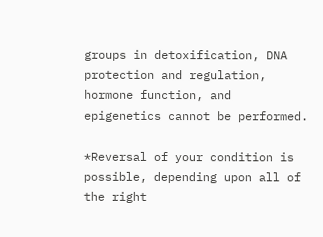groups in detoxification, DNA protection and regulation, hormone function, and epigenetics cannot be performed.

*Reversal of your condition is possible, depending upon all of the right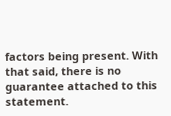factors being present. With that said, there is no guarantee attached to this statement.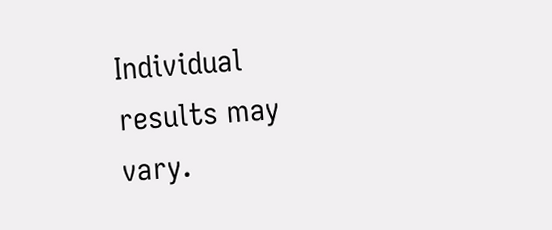Individual results may vary.